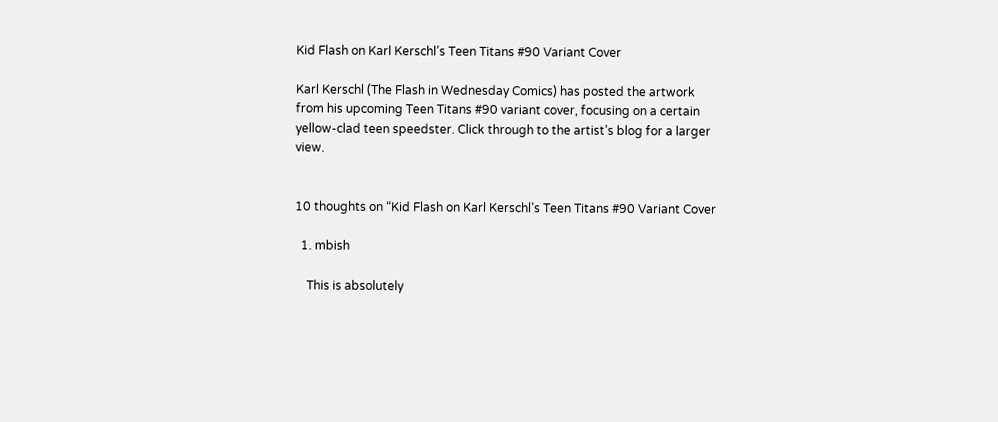Kid Flash on Karl Kerschl’s Teen Titans #90 Variant Cover

Karl Kerschl (The Flash in Wednesday Comics) has posted the artwork from his upcoming Teen Titans #90 variant cover, focusing on a certain yellow-clad teen speedster. Click through to the artist’s blog for a larger view.


10 thoughts on “Kid Flash on Karl Kerschl’s Teen Titans #90 Variant Cover

  1. mbish

    This is absolutely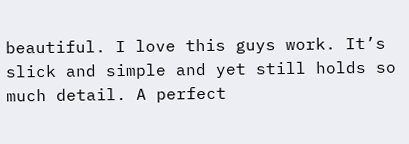beautiful. I love this guys work. It’s slick and simple and yet still holds so much detail. A perfect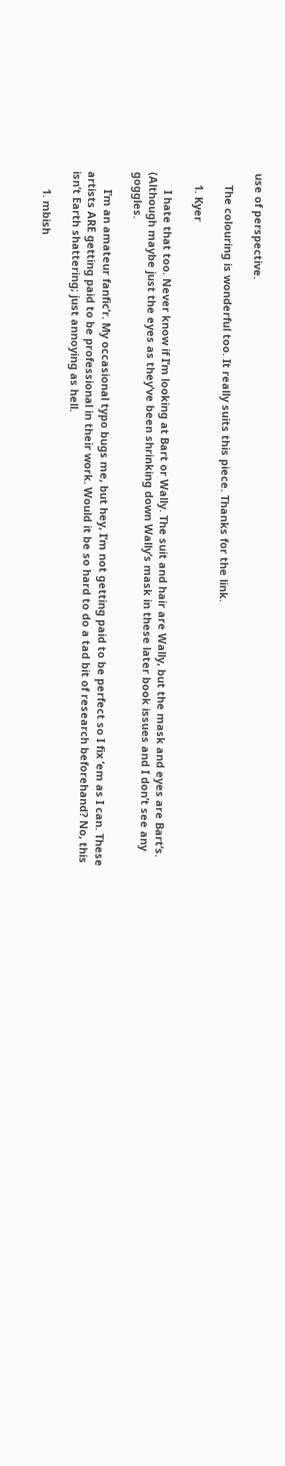use of perspective.

    The colouring is wonderful too. It really suits this piece. Thanks for the link.

    1. Kyer

      I hate that too. Never know if I’m looking at Bart or Wally. The suit and hair are Wally, but the mask and eyes are Bart’s. (Although maybe just the eyes as they’ve been shrinking down Wally’s mask in these later book issues and I don’t see any goggles.

      I’m an amateur fanfic’r. My occasional typo bugs me, but hey, I’m not getting paid to be perfect so I fix ’em as I can. These artists ARE getting paid to be professional in their work. Would it be so hard to do a tad bit of research beforehand? No, this isn’t Earth shattering; just annoying as hell.

      1. mbish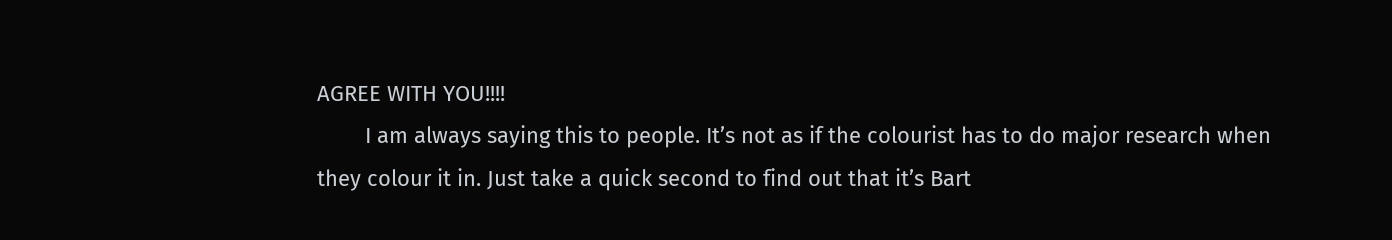AGREE WITH YOU!!!!
        I am always saying this to people. It’s not as if the colourist has to do major research when they colour it in. Just take a quick second to find out that it’s Bart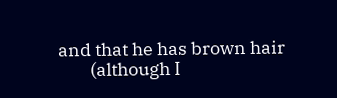and that he has brown hair
        (although I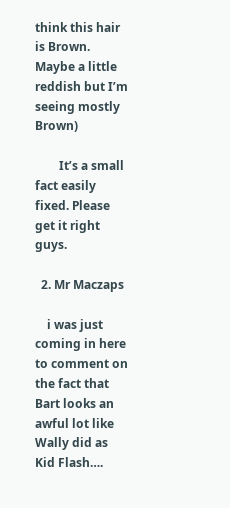think this hair is Brown. Maybe a little reddish but I’m seeing mostly Brown)

        It’s a small fact easily fixed. Please get it right guys.

  2. Mr Maczaps

    i was just coming in here to comment on the fact that Bart looks an awful lot like Wally did as Kid Flash….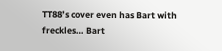TT88’s cover even has Bart with freckles… Bart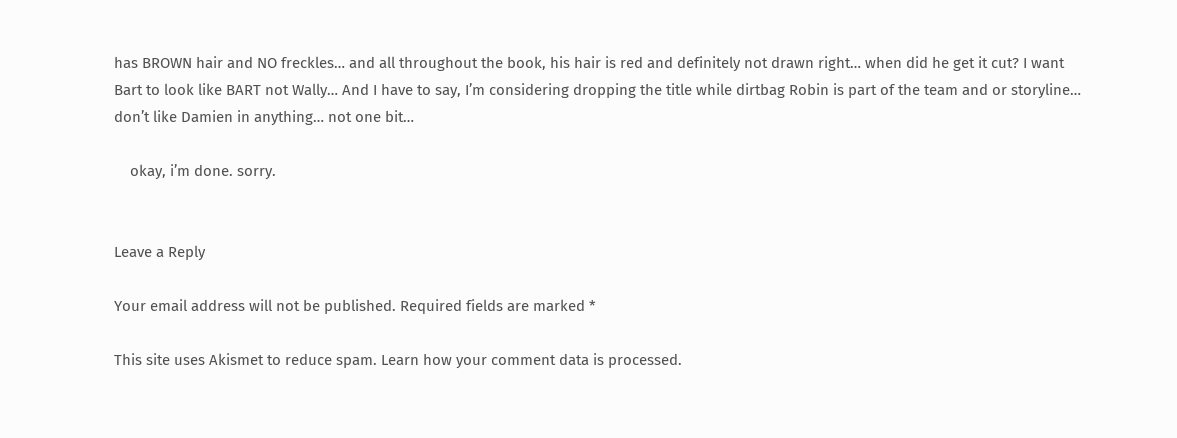has BROWN hair and NO freckles… and all throughout the book, his hair is red and definitely not drawn right… when did he get it cut? I want Bart to look like BART not Wally… And I have to say, I’m considering dropping the title while dirtbag Robin is part of the team and or storyline… don’t like Damien in anything… not one bit…

    okay, i’m done. sorry.


Leave a Reply

Your email address will not be published. Required fields are marked *

This site uses Akismet to reduce spam. Learn how your comment data is processed.